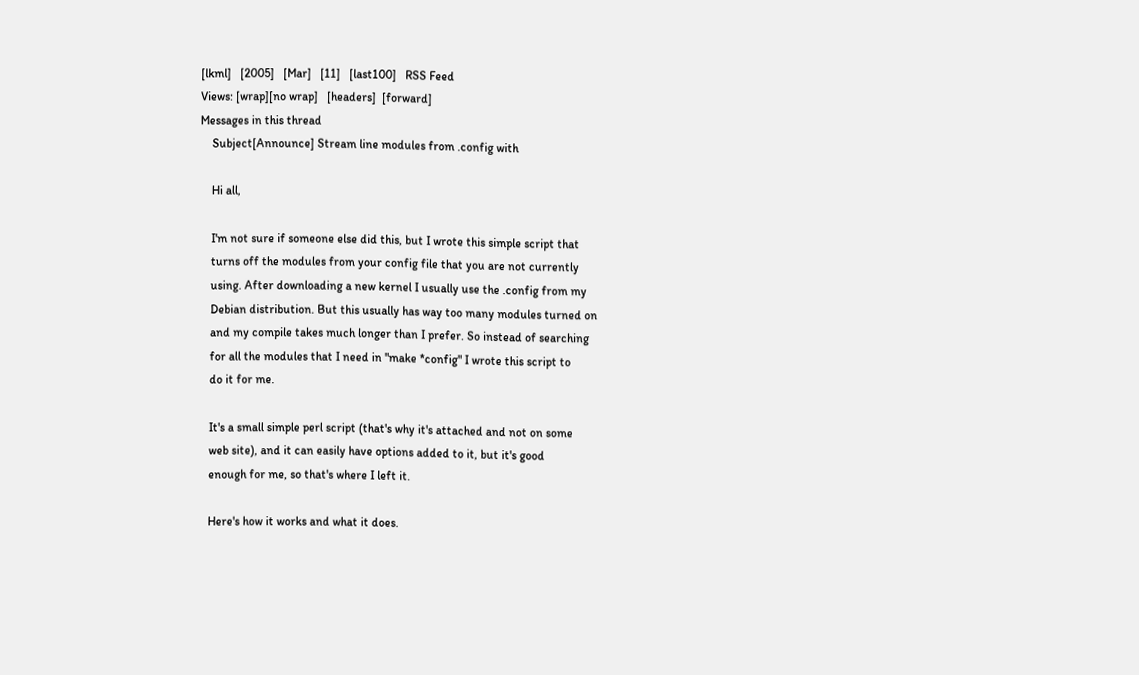[lkml]   [2005]   [Mar]   [11]   [last100]   RSS Feed
Views: [wrap][no wrap]   [headers]  [forward]
Messages in this thread
    Subject[Announce] Stream line modules from .config with

    Hi all,

    I'm not sure if someone else did this, but I wrote this simple script that
    turns off the modules from your config file that you are not currently
    using. After downloading a new kernel I usually use the .config from my
    Debian distribution. But this usually has way too many modules turned on
    and my compile takes much longer than I prefer. So instead of searching
    for all the modules that I need in "make *config" I wrote this script to
    do it for me.

    It's a small simple perl script (that's why it's attached and not on some
    web site), and it can easily have options added to it, but it's good
    enough for me, so that's where I left it.

    Here's how it works and what it does.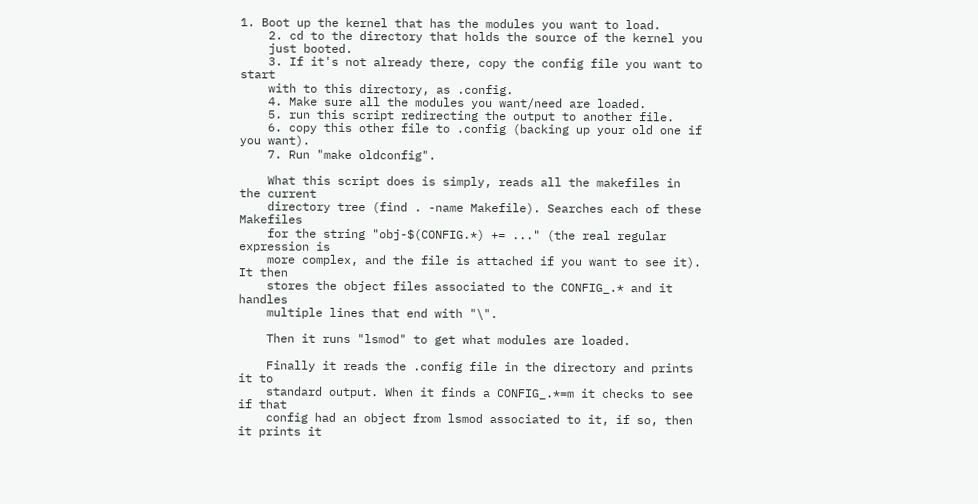1. Boot up the kernel that has the modules you want to load.
    2. cd to the directory that holds the source of the kernel you
    just booted.
    3. If it's not already there, copy the config file you want to start
    with to this directory, as .config.
    4. Make sure all the modules you want/need are loaded.
    5. run this script redirecting the output to another file.
    6. copy this other file to .config (backing up your old one if you want).
    7. Run "make oldconfig".

    What this script does is simply, reads all the makefiles in the current
    directory tree (find . -name Makefile). Searches each of these Makefiles
    for the string "obj-$(CONFIG.*) += ..." (the real regular expression is
    more complex, and the file is attached if you want to see it). It then
    stores the object files associated to the CONFIG_.* and it handles
    multiple lines that end with "\".

    Then it runs "lsmod" to get what modules are loaded.

    Finally it reads the .config file in the directory and prints it to
    standard output. When it finds a CONFIG_.*=m it checks to see if that
    config had an object from lsmod associated to it, if so, then it prints it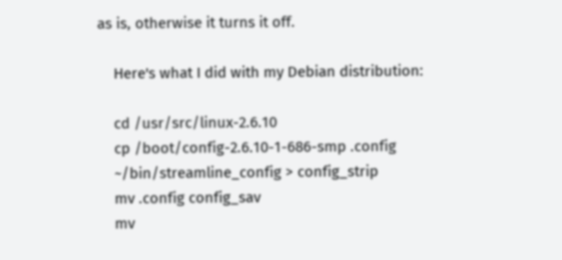as is, otherwise it turns it off.

    Here's what I did with my Debian distribution:

    cd /usr/src/linux-2.6.10
    cp /boot/config-2.6.10-1-686-smp .config
    ~/bin/streamline_config > config_strip
    mv .config config_sav
    mv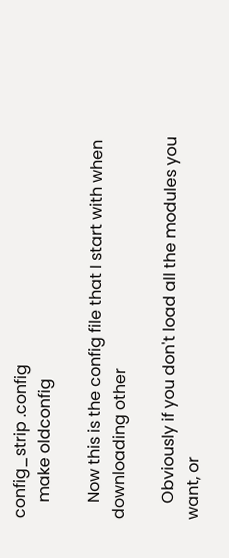config_strip .config
    make oldconfig

    Now this is the config file that I start with when downloading other

    Obviously if you don't load all the modules you want, or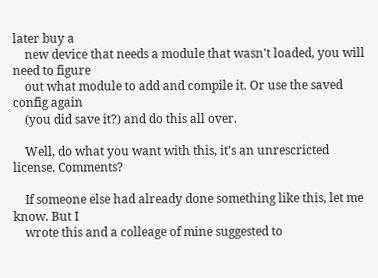later buy a
    new device that needs a module that wasn't loaded, you will need to figure
    out what module to add and compile it. Or use the saved config again
    (you did save it?) and do this all over.

    Well, do what you want with this, it's an unrescricted license. Comments?

    If someone else had already done something like this, let me know. But I
    wrote this and a colleage of mine suggested to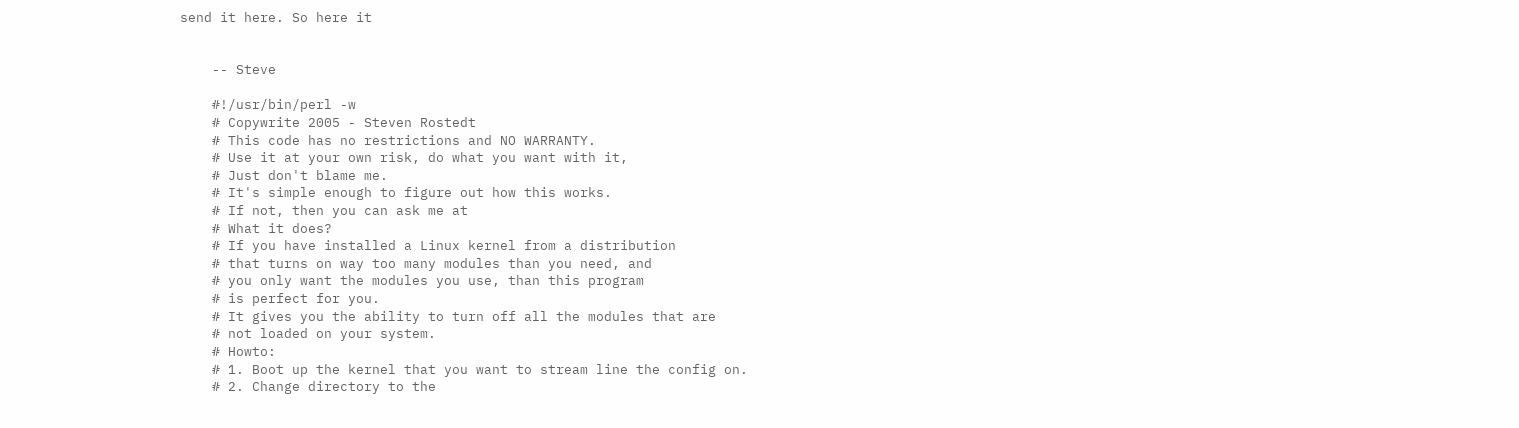send it here. So here it


    -- Steve

    #!/usr/bin/perl -w
    # Copywrite 2005 - Steven Rostedt
    # This code has no restrictions and NO WARRANTY.
    # Use it at your own risk, do what you want with it,
    # Just don't blame me.
    # It's simple enough to figure out how this works.
    # If not, then you can ask me at
    # What it does?
    # If you have installed a Linux kernel from a distribution
    # that turns on way too many modules than you need, and
    # you only want the modules you use, than this program
    # is perfect for you.
    # It gives you the ability to turn off all the modules that are
    # not loaded on your system.
    # Howto:
    # 1. Boot up the kernel that you want to stream line the config on.
    # 2. Change directory to the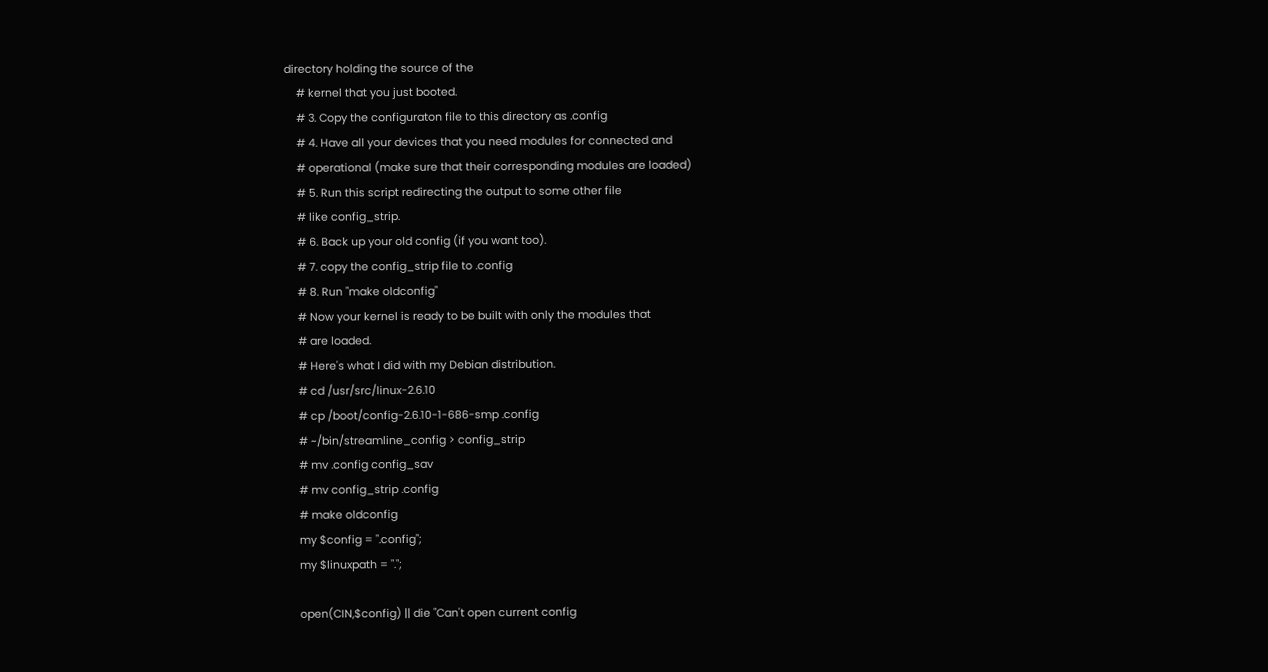directory holding the source of the
    # kernel that you just booted.
    # 3. Copy the configuraton file to this directory as .config
    # 4. Have all your devices that you need modules for connected and
    # operational (make sure that their corresponding modules are loaded)
    # 5. Run this script redirecting the output to some other file
    # like config_strip.
    # 6. Back up your old config (if you want too).
    # 7. copy the config_strip file to .config
    # 8. Run "make oldconfig"
    # Now your kernel is ready to be built with only the modules that
    # are loaded.
    # Here's what I did with my Debian distribution.
    # cd /usr/src/linux-2.6.10
    # cp /boot/config-2.6.10-1-686-smp .config
    # ~/bin/streamline_config > config_strip
    # mv .config config_sav
    # mv config_strip .config
    # make oldconfig
    my $config = ".config";
    my $linuxpath = ".";

    open(CIN,$config) || die "Can't open current config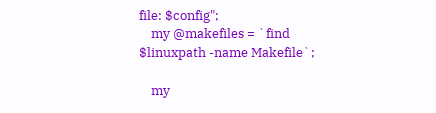file: $config";
    my @makefiles = `find $linuxpath -name Makefile`;

    my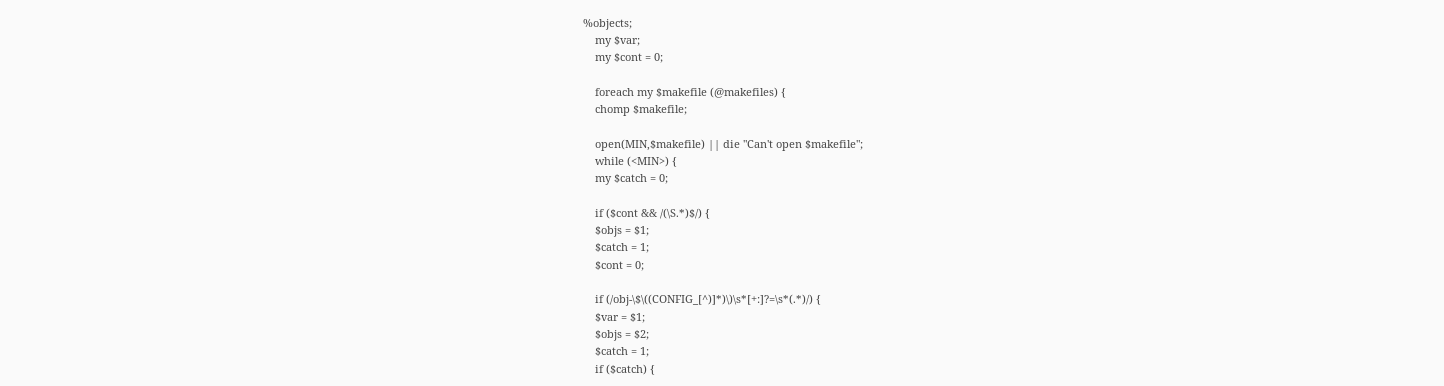%objects;
    my $var;
    my $cont = 0;

    foreach my $makefile (@makefiles) {
    chomp $makefile;

    open(MIN,$makefile) || die "Can't open $makefile";
    while (<MIN>) {
    my $catch = 0;

    if ($cont && /(\S.*)$/) {
    $objs = $1;
    $catch = 1;
    $cont = 0;

    if (/obj-\$\((CONFIG_[^)]*)\)\s*[+:]?=\s*(.*)/) {
    $var = $1;
    $objs = $2;
    $catch = 1;
    if ($catch) {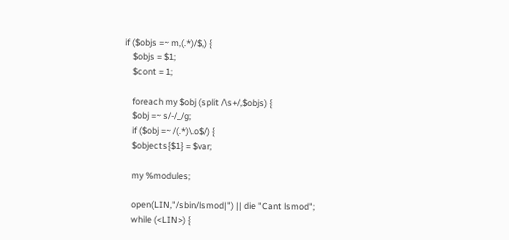if ($objs =~ m,(.*)/$,) {
    $objs = $1;
    $cont = 1;

    foreach my $obj (split /\s+/,$objs) {
    $obj =~ s/-/_/g;
    if ($obj =~ /(.*)\.o$/) {
    $objects{$1} = $var;

    my %modules;

    open(LIN,"/sbin/lsmod|") || die "Cant lsmod";
    while (<LIN>) {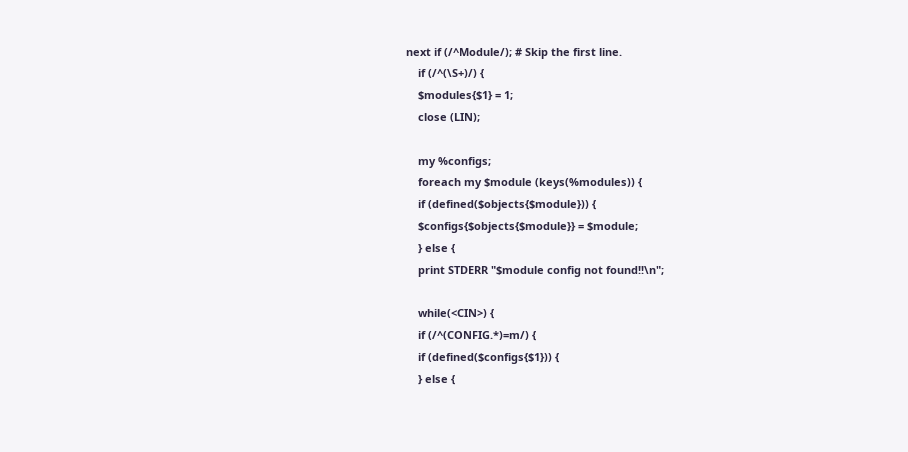next if (/^Module/); # Skip the first line.
    if (/^(\S+)/) {
    $modules{$1} = 1;
    close (LIN);

    my %configs;
    foreach my $module (keys(%modules)) {
    if (defined($objects{$module})) {
    $configs{$objects{$module}} = $module;
    } else {
    print STDERR "$module config not found!!\n";

    while(<CIN>) {
    if (/^(CONFIG.*)=m/) {
    if (defined($configs{$1})) {
    } else {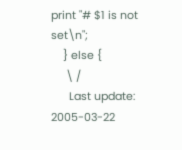print "# $1 is not set\n";
    } else {
     \ /
      Last update: 2005-03-22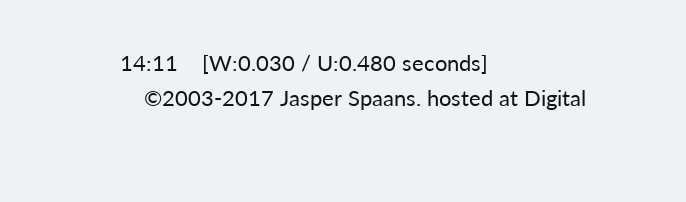14:11    [W:0.030 / U:0.480 seconds]
    ©2003-2017 Jasper Spaans. hosted at Digital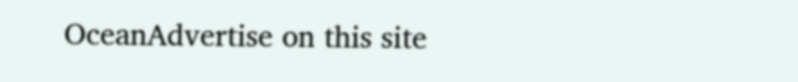OceanAdvertise on this site